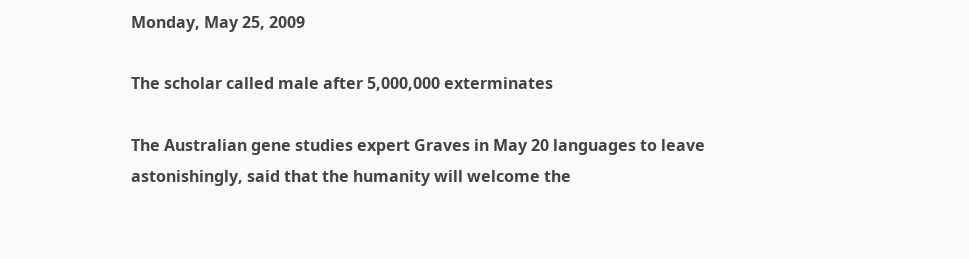Monday, May 25, 2009

The scholar called male after 5,000,000 exterminates

The Australian gene studies expert Graves in May 20 languages to leave astonishingly, said that the humanity will welcome the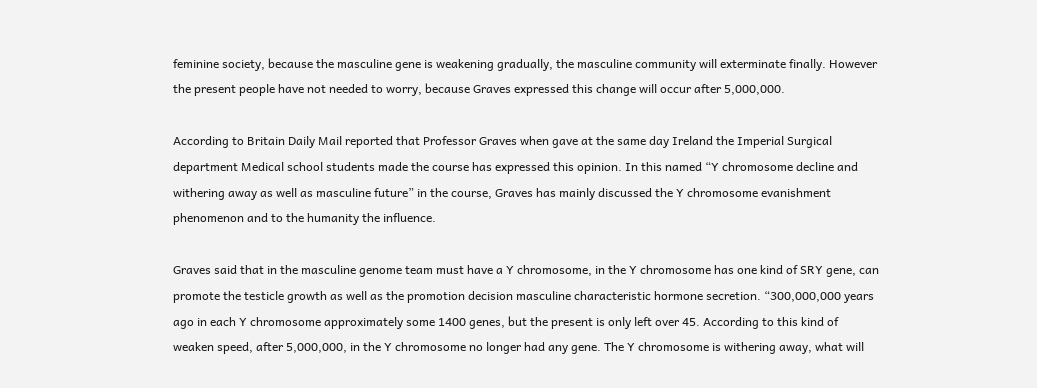feminine society, because the masculine gene is weakening gradually, the masculine community will exterminate finally. However the present people have not needed to worry, because Graves expressed this change will occur after 5,000,000.

According to Britain Daily Mail reported that Professor Graves when gave at the same day Ireland the Imperial Surgical department Medical school students made the course has expressed this opinion. In this named “Y chromosome decline and withering away as well as masculine future” in the course, Graves has mainly discussed the Y chromosome evanishment phenomenon and to the humanity the influence.

Graves said that in the masculine genome team must have a Y chromosome, in the Y chromosome has one kind of SRY gene, can promote the testicle growth as well as the promotion decision masculine characteristic hormone secretion. “300,000,000 years ago in each Y chromosome approximately some 1400 genes, but the present is only left over 45. According to this kind of weaken speed, after 5,000,000, in the Y chromosome no longer had any gene. The Y chromosome is withering away, what will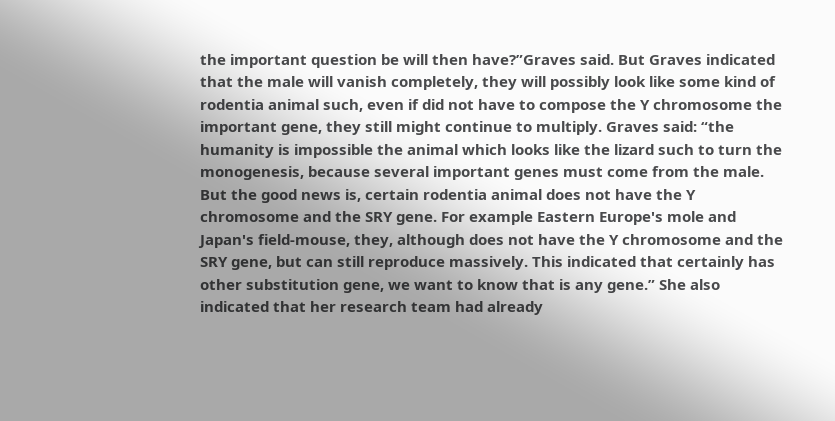the important question be will then have?”Graves said. But Graves indicated that the male will vanish completely, they will possibly look like some kind of rodentia animal such, even if did not have to compose the Y chromosome the important gene, they still might continue to multiply. Graves said: “the humanity is impossible the animal which looks like the lizard such to turn the monogenesis, because several important genes must come from the male. But the good news is, certain rodentia animal does not have the Y chromosome and the SRY gene. For example Eastern Europe's mole and Japan's field-mouse, they, although does not have the Y chromosome and the SRY gene, but can still reproduce massively. This indicated that certainly has other substitution gene, we want to know that is any gene.” She also indicated that her research team had already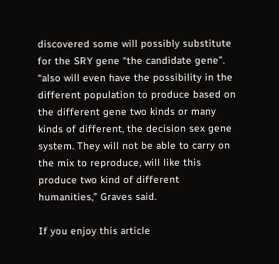discovered some will possibly substitute for the SRY gene “the candidate gene”. “also will even have the possibility in the different population to produce based on the different gene two kinds or many kinds of different, the decision sex gene system. They will not be able to carry on the mix to reproduce, will like this produce two kind of different humanities,” Graves said.

If you enjoy this article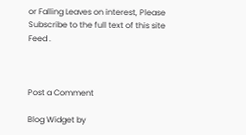or Falling Leaves on interest, Please Subscribe to the full text of this site Feed .



Post a Comment

Blog Widget by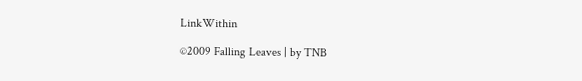LinkWithin

©2009 Falling Leaves | by TNB